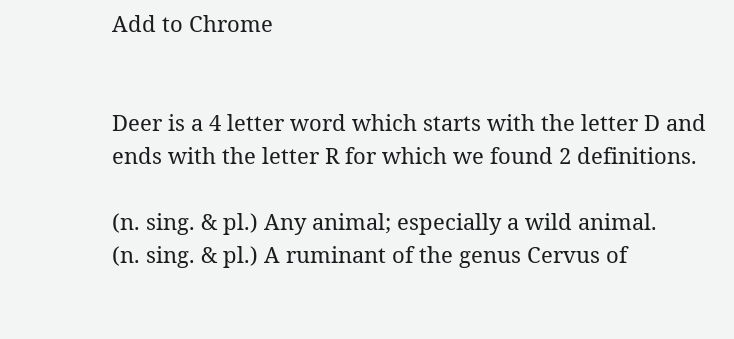Add to Chrome


Deer is a 4 letter word which starts with the letter D and ends with the letter R for which we found 2 definitions.

(n. sing. & pl.) Any animal; especially a wild animal.
(n. sing. & pl.) A ruminant of the genus Cervus of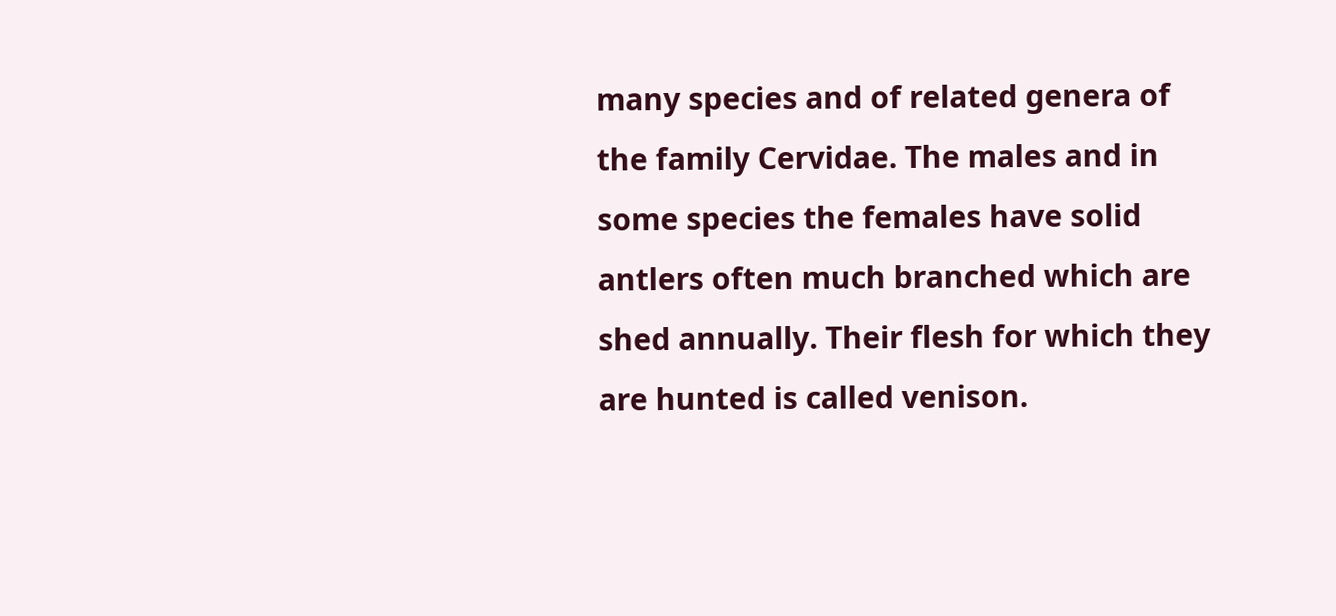many species and of related genera of the family Cervidae. The males and in some species the females have solid antlers often much branched which are shed annually. Their flesh for which they are hunted is called venison.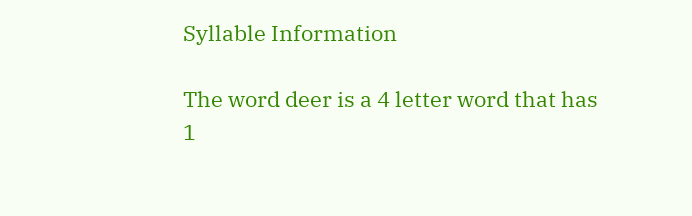Syllable Information

The word deer is a 4 letter word that has 1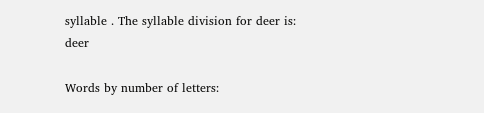syllable . The syllable division for deer is: deer

Words by number of letters: